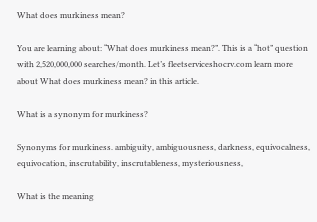What does murkiness mean?

You are learning about: “What does murkiness mean?”. This is a “hot” question with 2,520,000,000 searches/month. Let’s fleetserviceshocrv.com learn more about What does murkiness mean? in this article.

What is a synonym for murkiness?

Synonyms for murkiness. ambiguity, ambiguousness, darkness, equivocalness, equivocation, inscrutability, inscrutableness, mysteriousness,

What is the meaning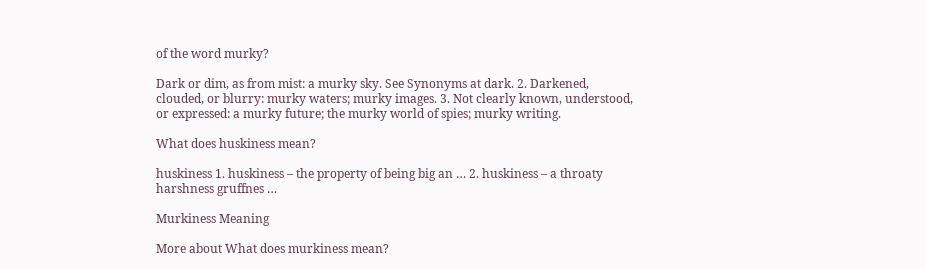of the word murky?

Dark or dim, as from mist: a murky sky. See Synonyms at dark. 2. Darkened, clouded, or blurry: murky waters; murky images. 3. Not clearly known, understood, or expressed: a murky future; the murky world of spies; murky writing.

What does huskiness mean?

huskiness 1. huskiness – the property of being big an … 2. huskiness – a throaty harshness gruffnes …

Murkiness Meaning

More about What does murkiness mean?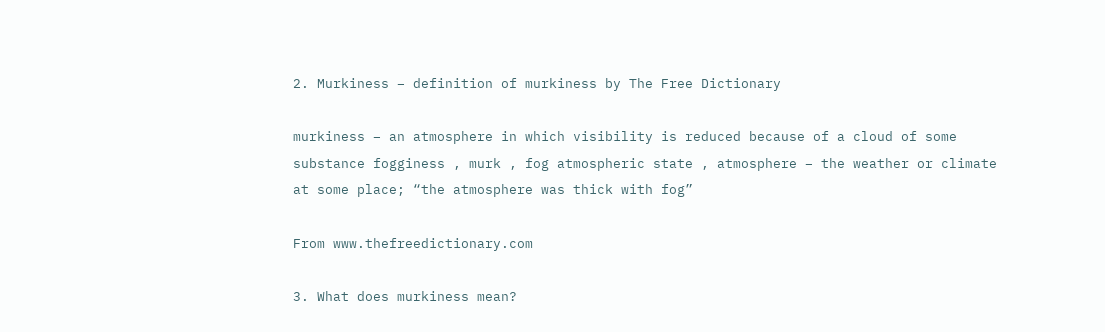2. Murkiness – definition of murkiness by The Free Dictionary

murkiness – an atmosphere in which visibility is reduced because of a cloud of some substance fogginess , murk , fog atmospheric state , atmosphere – the weather or climate at some place; “the atmosphere was thick with fog”

From www.thefreedictionary.com

3. What does murkiness mean?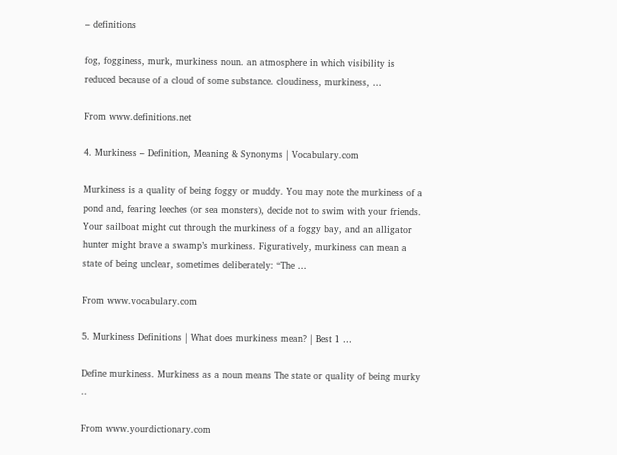– definitions

fog, fogginess, murk, murkiness noun. an atmosphere in which visibility is reduced because of a cloud of some substance. cloudiness, murkiness, …

From www.definitions.net

4. Murkiness – Definition, Meaning & Synonyms | Vocabulary.com

Murkiness is a quality of being foggy or muddy. You may note the murkiness of a pond and, fearing leeches (or sea monsters), decide not to swim with your friends. Your sailboat might cut through the murkiness of a foggy bay, and an alligator hunter might brave a swamp’s murkiness. Figuratively, murkiness can mean a state of being unclear, sometimes deliberately: “The …

From www.vocabulary.com

5. Murkiness Definitions | What does murkiness mean? | Best 1 …

Define murkiness. Murkiness as a noun means The state or quality of being murky ..

From www.yourdictionary.com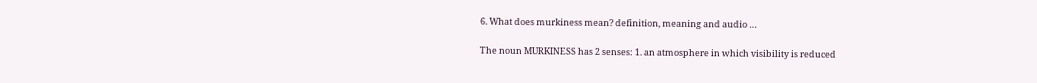6. What does murkiness mean? definition, meaning and audio …

The noun MURKINESS has 2 senses: 1. an atmosphere in which visibility is reduced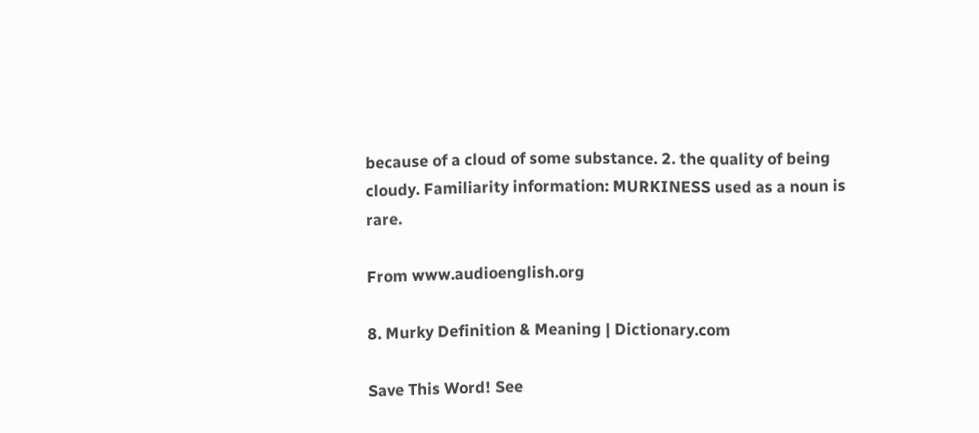because of a cloud of some substance. 2. the quality of being cloudy. Familiarity information: MURKINESS used as a noun is rare.

From www.audioenglish.org

8. Murky Definition & Meaning | Dictionary.com

Save This Word! See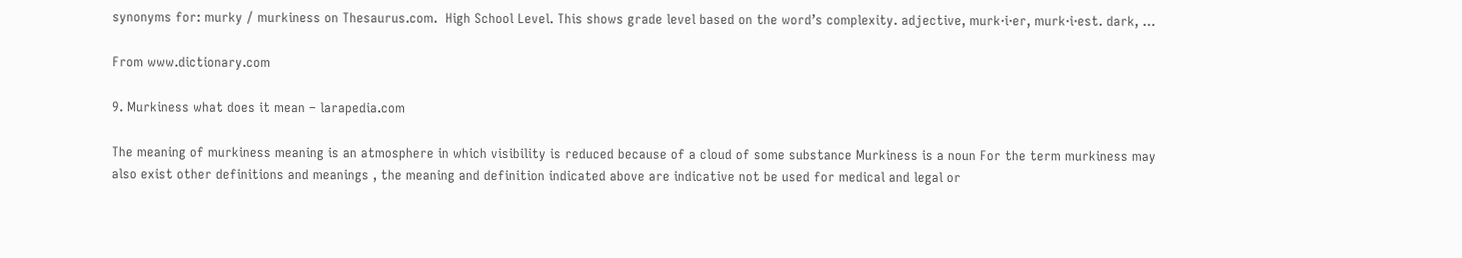synonyms for: murky / murkiness on Thesaurus.com.  High School Level. This shows grade level based on the word’s complexity. adjective, murk·i·er, murk·i·est. dark, …

From www.dictionary.com

9. Murkiness what does it mean – larapedia.com

The meaning of murkiness meaning is an atmosphere in which visibility is reduced because of a cloud of some substance Murkiness is a noun For the term murkiness may also exist other definitions and meanings , the meaning and definition indicated above are indicative not be used for medical and legal or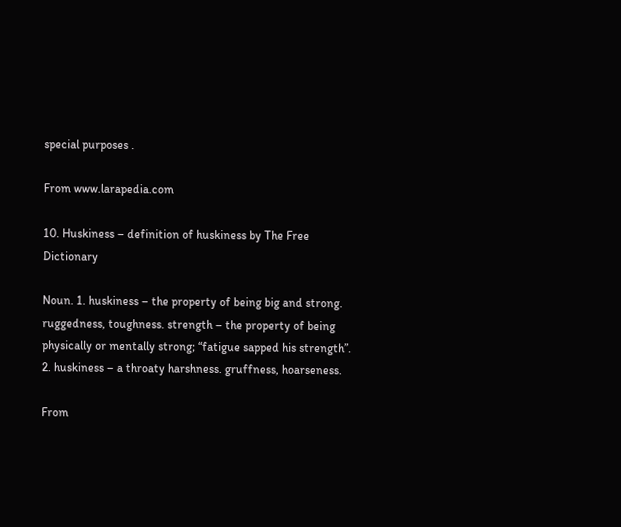special purposes .

From www.larapedia.com

10. Huskiness – definition of huskiness by The Free Dictionary

Noun. 1. huskiness – the property of being big and strong. ruggedness, toughness. strength – the property of being physically or mentally strong; “fatigue sapped his strength”. 2. huskiness – a throaty harshness. gruffness, hoarseness.

From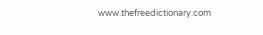www.thefreedictionary.com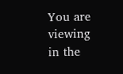You are viewing in the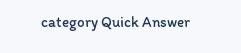category Quick Answer